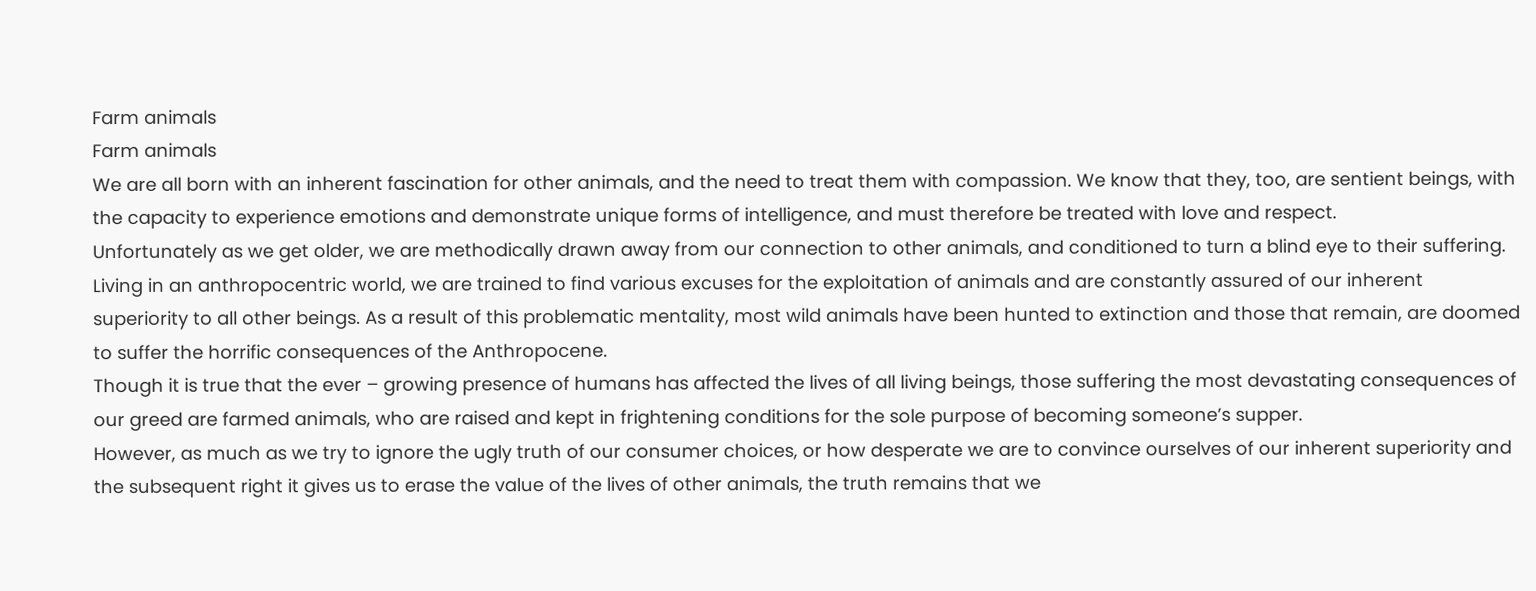Farm animals
Farm animals
We are all born with an inherent fascination for other animals, and the need to treat them with compassion. We know that they, too, are sentient beings, with the capacity to experience emotions and demonstrate unique forms of intelligence, and must therefore be treated with love and respect.
Unfortunately as we get older, we are methodically drawn away from our connection to other animals, and conditioned to turn a blind eye to their suffering. Living in an anthropocentric world, we are trained to find various excuses for the exploitation of animals and are constantly assured of our inherent superiority to all other beings. As a result of this problematic mentality, most wild animals have been hunted to extinction and those that remain, are doomed to suffer the horrific consequences of the Anthropocene.
Though it is true that the ever – growing presence of humans has affected the lives of all living beings, those suffering the most devastating consequences of our greed are farmed animals, who are raised and kept in frightening conditions for the sole purpose of becoming someone’s supper.
However, as much as we try to ignore the ugly truth of our consumer choices, or how desperate we are to convince ourselves of our inherent superiority and the subsequent right it gives us to erase the value of the lives of other animals, the truth remains that we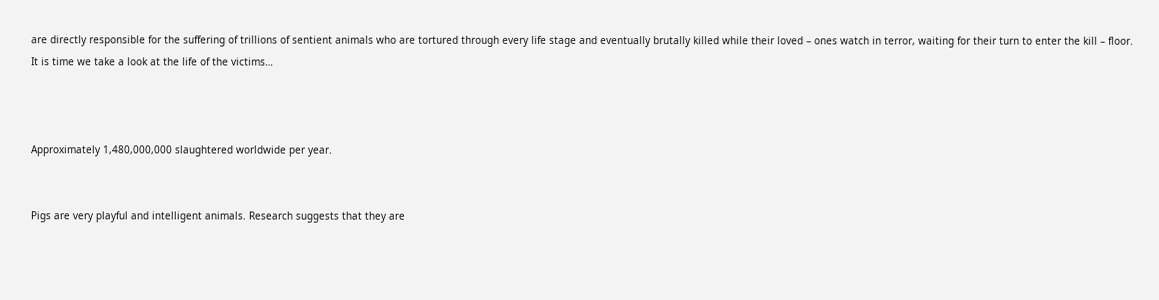are directly responsible for the suffering of trillions of sentient animals who are tortured through every life stage and eventually brutally killed while their loved – ones watch in terror, waiting for their turn to enter the kill – floor.
It is time we take a look at the life of the victims…



Approximately 1,480,000,000 slaughtered worldwide per year.


Pigs are very playful and intelligent animals. Research suggests that they are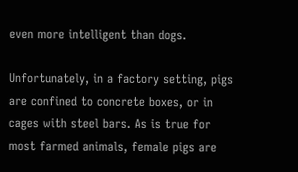even more intelligent than dogs.

Unfortunately, in a factory setting, pigs are confined to concrete boxes, or in cages with steel bars. As is true for most farmed animals, female pigs are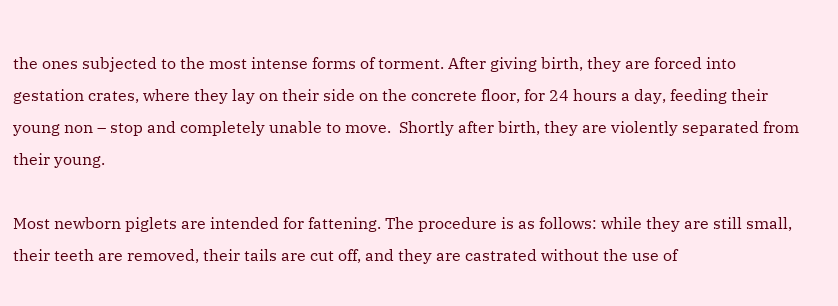the ones subjected to the most intense forms of torment. After giving birth, they are forced into gestation crates, where they lay on their side on the concrete floor, for 24 hours a day, feeding their young non – stop and completely unable to move.  Shortly after birth, they are violently separated from their young.

Most newborn piglets are intended for fattening. The procedure is as follows: while they are still small, their teeth are removed, their tails are cut off, and they are castrated without the use of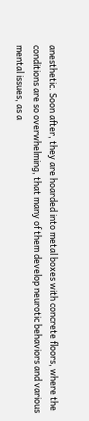anesthetic. Soon after, they are hoarded into metal boxes with concrete floors, where the conditions are so overwhelming, that many of them develop neurotic behaviors and various mental issues, as a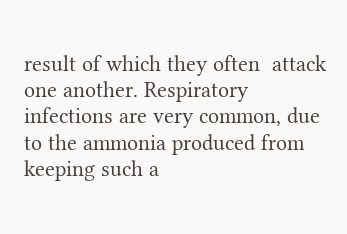result of which they often  attack one another. Respiratory infections are very common, due to the ammonia produced from keeping such a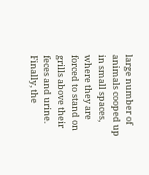large number of animals cooped up in small spaces, where they are forced to stand on grills above their feces and urine. Finally, the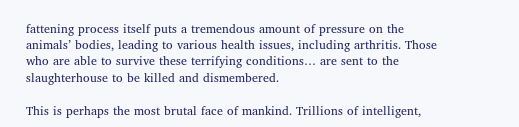fattening process itself puts a tremendous amount of pressure on the animals’ bodies, leading to various health issues, including arthritis. Those who are able to survive these terrifying conditions… are sent to the slaughterhouse to be killed and dismembered.

This is perhaps the most brutal face of mankind. Trillions of intelligent,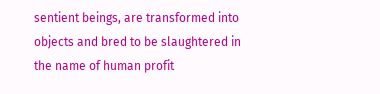sentient beings, are transformed into objects and bred to be slaughtered in the name of human profit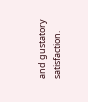and gustatory satisfaction.